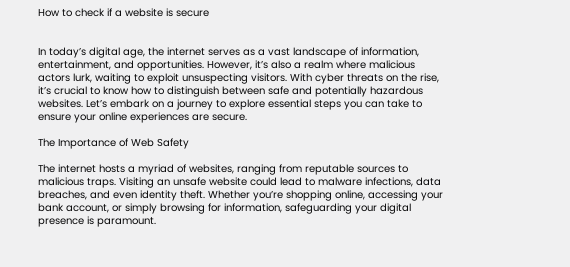How to check if a website is secure


In today’s digital age, the internet serves as a vast landscape of information, entertainment, and opportunities. However, it’s also a realm where malicious actors lurk, waiting to exploit unsuspecting visitors. With cyber threats on the rise, it’s crucial to know how to distinguish between safe and potentially hazardous websites. Let’s embark on a journey to explore essential steps you can take to ensure your online experiences are secure.

The Importance of Web Safety

The internet hosts a myriad of websites, ranging from reputable sources to malicious traps. Visiting an unsafe website could lead to malware infections, data breaches, and even identity theft. Whether you’re shopping online, accessing your bank account, or simply browsing for information, safeguarding your digital presence is paramount.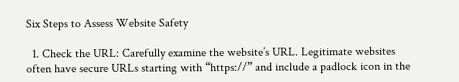Six Steps to Assess Website Safety

  1. Check the URL: Carefully examine the website’s URL. Legitimate websites often have secure URLs starting with “https://” and include a padlock icon in the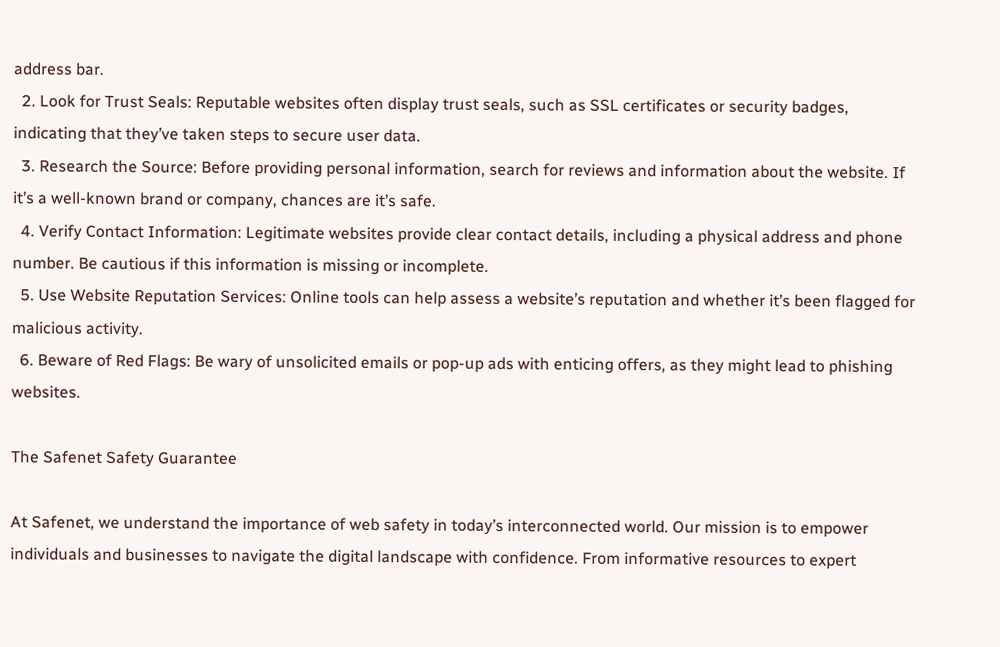address bar.
  2. Look for Trust Seals: Reputable websites often display trust seals, such as SSL certificates or security badges, indicating that they’ve taken steps to secure user data.
  3. Research the Source: Before providing personal information, search for reviews and information about the website. If it’s a well-known brand or company, chances are it’s safe.
  4. Verify Contact Information: Legitimate websites provide clear contact details, including a physical address and phone number. Be cautious if this information is missing or incomplete.
  5. Use Website Reputation Services: Online tools can help assess a website’s reputation and whether it’s been flagged for malicious activity.
  6. Beware of Red Flags: Be wary of unsolicited emails or pop-up ads with enticing offers, as they might lead to phishing websites.

The Safenet Safety Guarantee

At Safenet, we understand the importance of web safety in today’s interconnected world. Our mission is to empower individuals and businesses to navigate the digital landscape with confidence. From informative resources to expert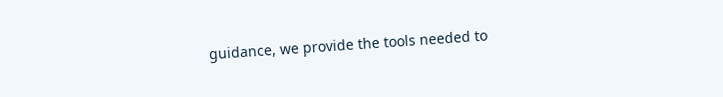guidance, we provide the tools needed to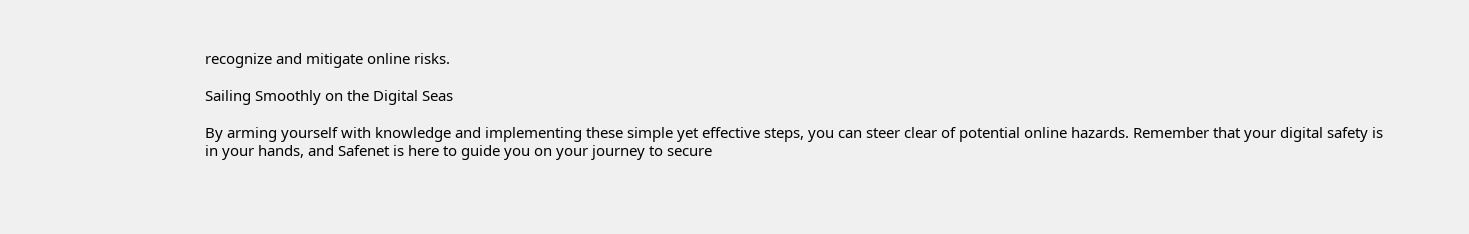recognize and mitigate online risks.

Sailing Smoothly on the Digital Seas

By arming yourself with knowledge and implementing these simple yet effective steps, you can steer clear of potential online hazards. Remember that your digital safety is in your hands, and Safenet is here to guide you on your journey to secure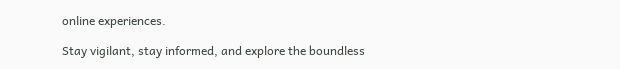online experiences.

Stay vigilant, stay informed, and explore the boundless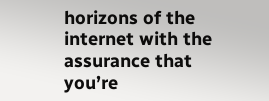horizons of the internet with the assurance that you’re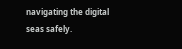navigating the digital seas safely.